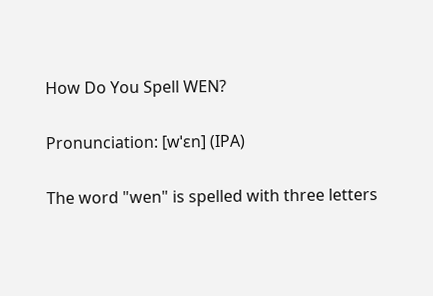How Do You Spell WEN?

Pronunciation: [wˈɛn] (IPA)

The word "wen" is spelled with three letters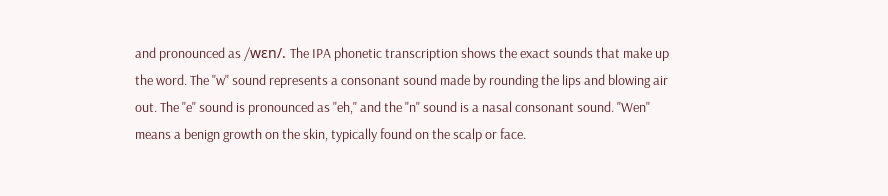and pronounced as /wɛn/. The IPA phonetic transcription shows the exact sounds that make up the word. The "w" sound represents a consonant sound made by rounding the lips and blowing air out. The "e" sound is pronounced as "eh," and the "n" sound is a nasal consonant sound. "Wen" means a benign growth on the skin, typically found on the scalp or face.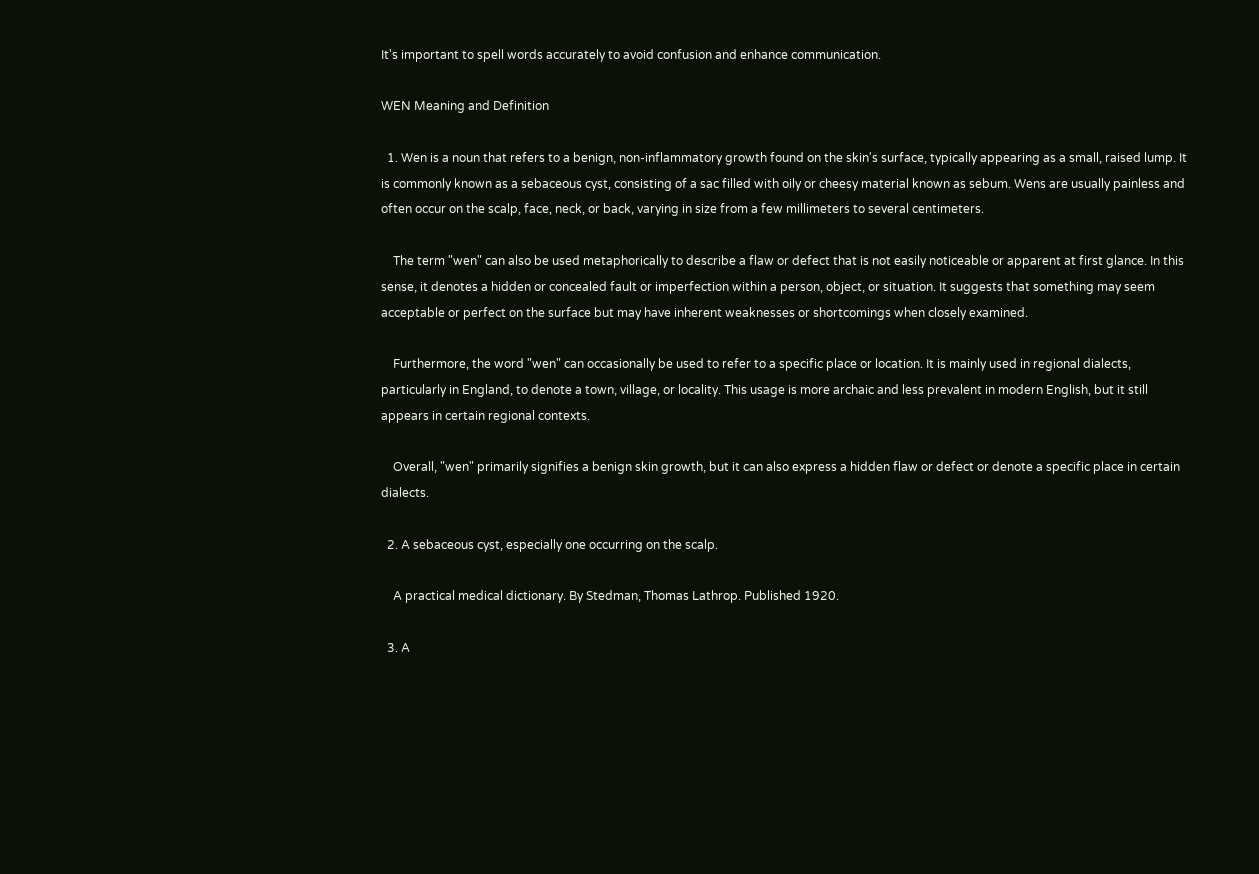It's important to spell words accurately to avoid confusion and enhance communication.

WEN Meaning and Definition

  1. Wen is a noun that refers to a benign, non-inflammatory growth found on the skin's surface, typically appearing as a small, raised lump. It is commonly known as a sebaceous cyst, consisting of a sac filled with oily or cheesy material known as sebum. Wens are usually painless and often occur on the scalp, face, neck, or back, varying in size from a few millimeters to several centimeters.

    The term "wen" can also be used metaphorically to describe a flaw or defect that is not easily noticeable or apparent at first glance. In this sense, it denotes a hidden or concealed fault or imperfection within a person, object, or situation. It suggests that something may seem acceptable or perfect on the surface but may have inherent weaknesses or shortcomings when closely examined.

    Furthermore, the word "wen" can occasionally be used to refer to a specific place or location. It is mainly used in regional dialects, particularly in England, to denote a town, village, or locality. This usage is more archaic and less prevalent in modern English, but it still appears in certain regional contexts.

    Overall, "wen" primarily signifies a benign skin growth, but it can also express a hidden flaw or defect or denote a specific place in certain dialects.

  2. A sebaceous cyst, especially one occurring on the scalp.

    A practical medical dictionary. By Stedman, Thomas Lathrop. Published 1920.

  3. A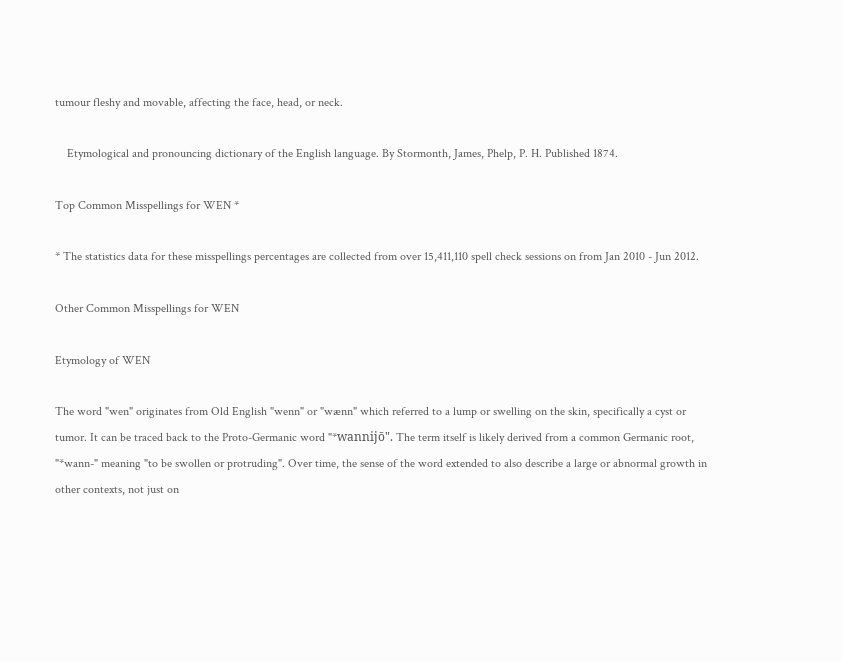tumour fleshy and movable, affecting the face, head, or neck.

    Etymological and pronouncing dictionary of the English language. By Stormonth, James, Phelp, P. H. Published 1874.

Top Common Misspellings for WEN *

* The statistics data for these misspellings percentages are collected from over 15,411,110 spell check sessions on from Jan 2010 - Jun 2012.

Other Common Misspellings for WEN

Etymology of WEN

The word "wen" originates from Old English "wenn" or "wænn" which referred to a lump or swelling on the skin, specifically a cyst or tumor. It can be traced back to the Proto-Germanic word "*wannijō". The term itself is likely derived from a common Germanic root, "*wann-" meaning "to be swollen or protruding". Over time, the sense of the word extended to also describe a large or abnormal growth in other contexts, not just on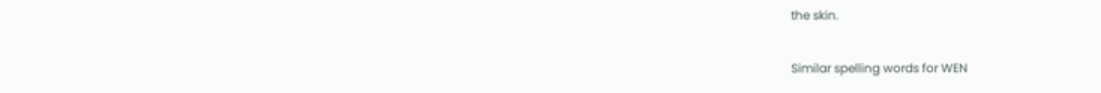the skin.

Similar spelling words for WEN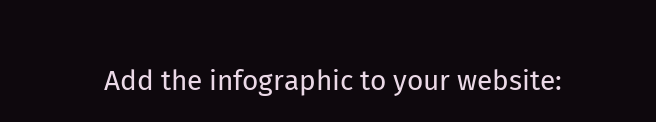Add the infographic to your website: